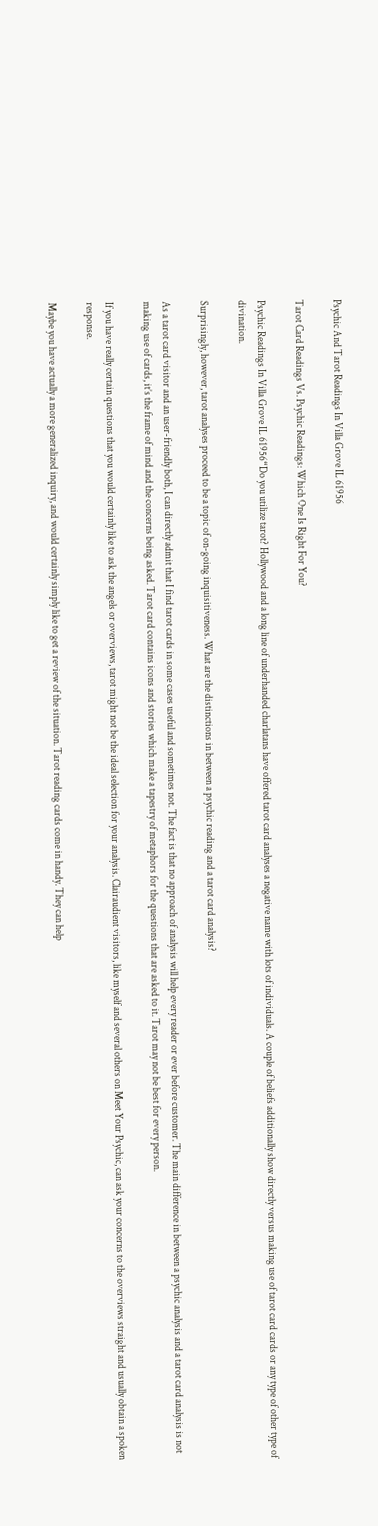Psychic And Tarot Readings In Villa Grove IL 61956

Tarot Card Readings Vs. Psychic Readings: Which One Is Right For You?

Psychic Readings In Villa Grove IL 61956“Do you utilize tarot? Hollywood and a long line of underhanded charlatans have offered tarot card analyses a negative name with lots of individuals. A couple of beliefs additionally show directly versus making use of tarot card cards or any type of other type of divination.

Surprisingly, however, tarot analyses proceed to be a topic of on-going inquisitiveness. What are the distinctions in between a psychic reading and a tarot card analysis?

As a tarot card visitor and an user-friendly both, I can directly admit that I find tarot cards in some cases useful and sometimes not. The fact is that no approach of analysis will help every reader or ever before customer. The main difference in between a psychic analysis and a tarot card analysis is not making use of cards, it’s the frame of mind and the concerns being asked. Tarot card contains icons and stories which make a tapestry of metaphors for the questions that are asked to it. Tarot may not be best for every person.

If you have really certain questions that you would certainly like to ask the angels or overviews, tarot might not be the ideal selection for your analysis. Clairaudient visitors, like myself and several others on Meet Your Psychic, can ask your concerns to the overviews straight and usually obtain a spoken response.

Maybe you have actually a more generalized inquiry, and would certainly simply like to get a review of the situation. Tarot reading cards come in handy. They can help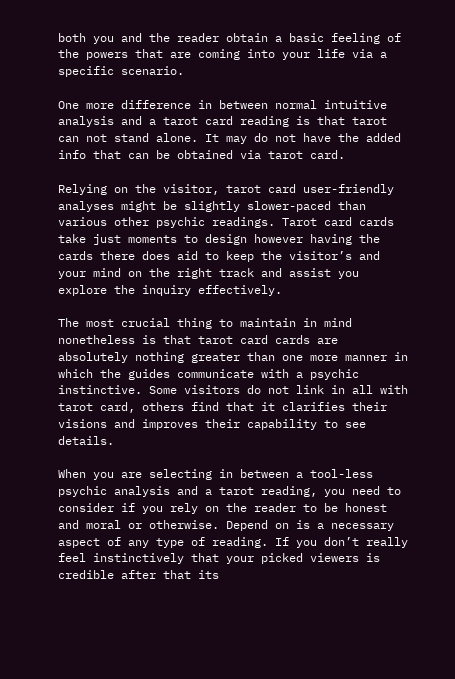both you and the reader obtain a basic feeling of the powers that are coming into your life via a specific scenario.

One more difference in between normal intuitive analysis and a tarot card reading is that tarot can not stand alone. It may do not have the added info that can be obtained via tarot card.

Relying on the visitor, tarot card user-friendly analyses might be slightly slower-paced than various other psychic readings. Tarot card cards take just moments to design however having the cards there does aid to keep the visitor’s and your mind on the right track and assist you explore the inquiry effectively.

The most crucial thing to maintain in mind nonetheless is that tarot card cards are absolutely nothing greater than one more manner in which the guides communicate with a psychic instinctive. Some visitors do not link in all with tarot card, others find that it clarifies their visions and improves their capability to see details.

When you are selecting in between a tool-less psychic analysis and a tarot reading, you need to consider if you rely on the reader to be honest and moral or otherwise. Depend on is a necessary aspect of any type of reading. If you don’t really feel instinctively that your picked viewers is credible after that its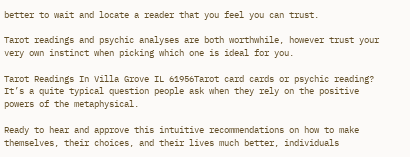better to wait and locate a reader that you feel you can trust.

Tarot readings and psychic analyses are both worthwhile, however trust your very own instinct when picking which one is ideal for you.

Tarot Readings In Villa Grove IL 61956Tarot card cards or psychic reading? It’s a quite typical question people ask when they rely on the positive powers of the metaphysical.

Ready to hear and approve this intuitive recommendations on how to make themselves, their choices, and their lives much better, individuals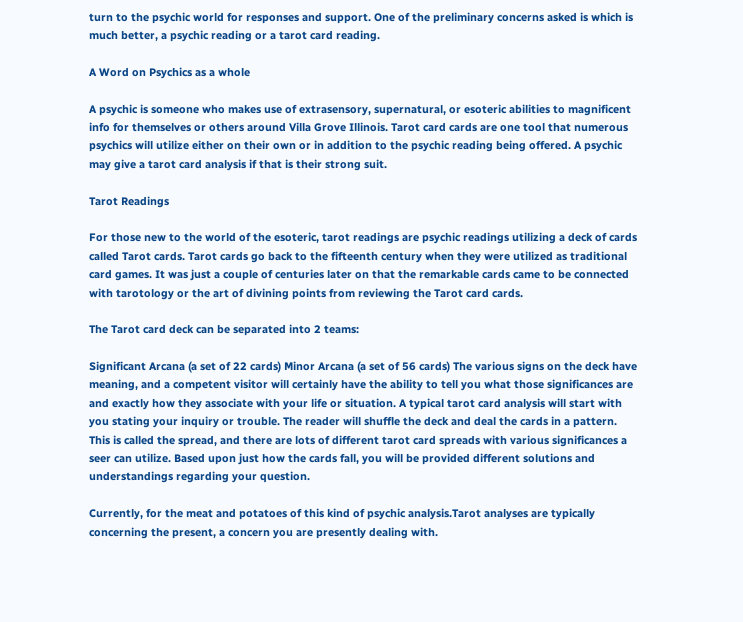turn to the psychic world for responses and support. One of the preliminary concerns asked is which is much better, a psychic reading or a tarot card reading.

A Word on Psychics as a whole

A psychic is someone who makes use of extrasensory, supernatural, or esoteric abilities to magnificent info for themselves or others around Villa Grove Illinois. Tarot card cards are one tool that numerous psychics will utilize either on their own or in addition to the psychic reading being offered. A psychic may give a tarot card analysis if that is their strong suit.

Tarot Readings

For those new to the world of the esoteric, tarot readings are psychic readings utilizing a deck of cards called Tarot cards. Tarot cards go back to the fifteenth century when they were utilized as traditional card games. It was just a couple of centuries later on that the remarkable cards came to be connected with tarotology or the art of divining points from reviewing the Tarot card cards.

The Tarot card deck can be separated into 2 teams:

Significant Arcana (a set of 22 cards) Minor Arcana (a set of 56 cards) The various signs on the deck have meaning, and a competent visitor will certainly have the ability to tell you what those significances are and exactly how they associate with your life or situation. A typical tarot card analysis will start with you stating your inquiry or trouble. The reader will shuffle the deck and deal the cards in a pattern. This is called the spread, and there are lots of different tarot card spreads with various significances a seer can utilize. Based upon just how the cards fall, you will be provided different solutions and understandings regarding your question.

Currently, for the meat and potatoes of this kind of psychic analysis.Tarot analyses are typically concerning the present, a concern you are presently dealing with.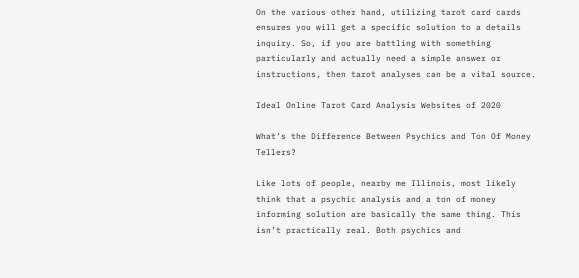On the various other hand, utilizing tarot card cards ensures you will get a specific solution to a details inquiry. So, if you are battling with something particularly and actually need a simple answer or instructions, then tarot analyses can be a vital source.

Ideal Online Tarot Card Analysis Websites of 2020

What’s the Difference Between Psychics and Ton Of Money Tellers?

Like lots of people, nearby me Illinois, most likely think that a psychic analysis and a ton of money informing solution are basically the same thing. This isn’t practically real. Both psychics and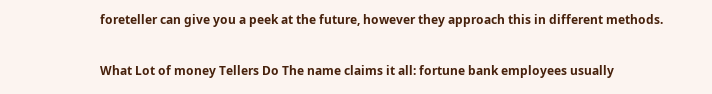foreteller can give you a peek at the future, however they approach this in different methods.

What Lot of money Tellers Do The name claims it all: fortune bank employees usually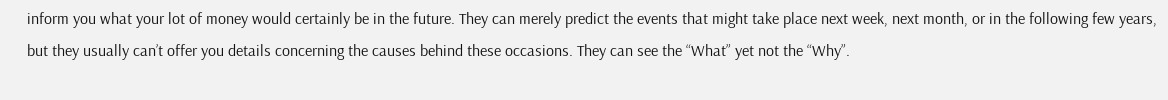inform you what your lot of money would certainly be in the future. They can merely predict the events that might take place next week, next month, or in the following few years, but they usually can’t offer you details concerning the causes behind these occasions. They can see the “What” yet not the “Why”.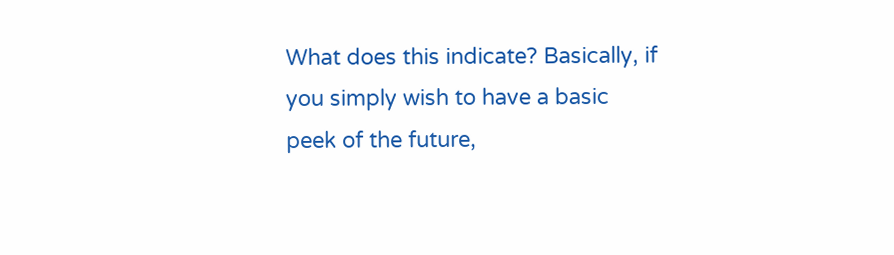What does this indicate? Basically, if you simply wish to have a basic peek of the future,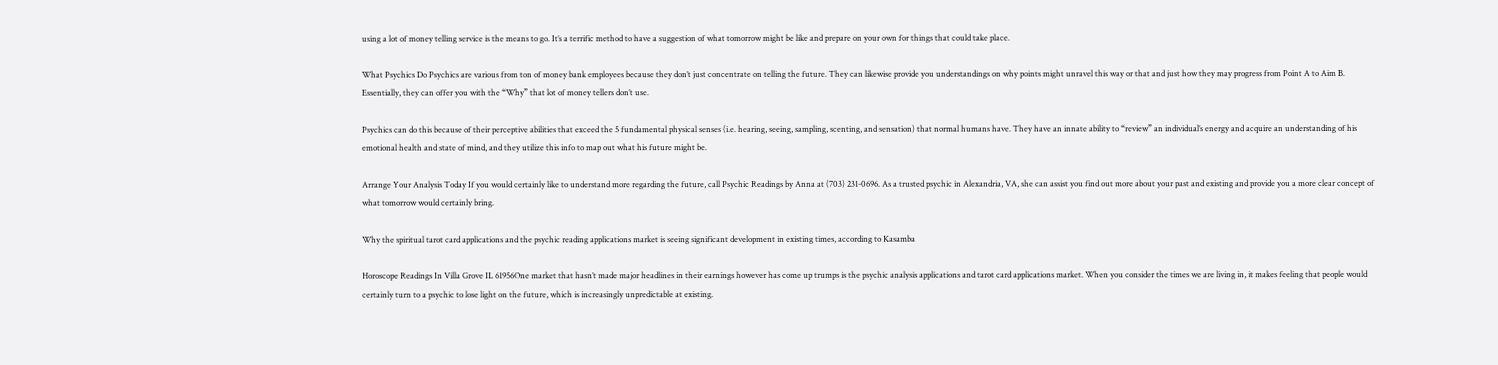using a lot of money telling service is the means to go. It’s a terrific method to have a suggestion of what tomorrow might be like and prepare on your own for things that could take place.

What Psychics Do Psychics are various from ton of money bank employees because they don’t just concentrate on telling the future. They can likewise provide you understandings on why points might unravel this way or that and just how they may progress from Point A to Aim B. Essentially, they can offer you with the “Why” that lot of money tellers don’t use.

Psychics can do this because of their perceptive abilities that exceed the 5 fundamental physical senses (i.e. hearing, seeing, sampling, scenting, and sensation) that normal humans have. They have an innate ability to “review” an individual’s energy and acquire an understanding of his emotional health and state of mind, and they utilize this info to map out what his future might be.

Arrange Your Analysis Today If you would certainly like to understand more regarding the future, call Psychic Readings by Anna at (703) 231-0696. As a trusted psychic in Alexandria, VA, she can assist you find out more about your past and existing and provide you a more clear concept of what tomorrow would certainly bring.

Why the spiritual tarot card applications and the psychic reading applications market is seeing significant development in existing times, according to Kasamba

Horoscope Readings In Villa Grove IL 61956One market that hasn’t made major headlines in their earnings however has come up trumps is the psychic analysis applications and tarot card applications market. When you consider the times we are living in, it makes feeling that people would certainly turn to a psychic to lose light on the future, which is increasingly unpredictable at existing.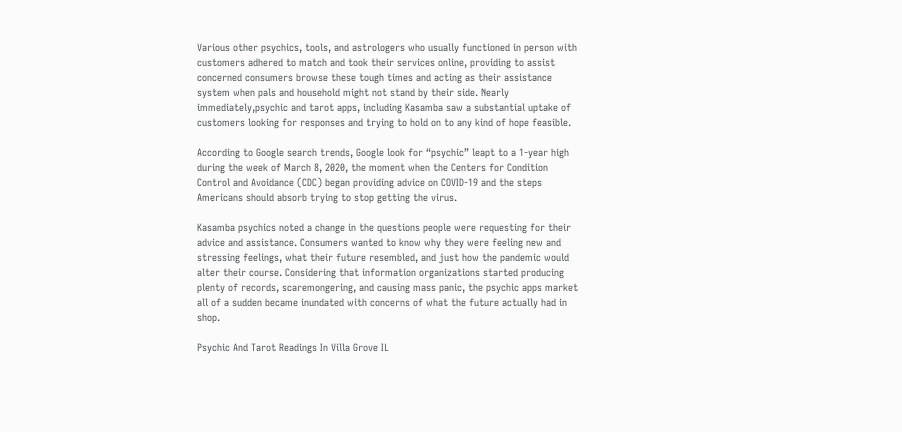Various other psychics, tools, and astrologers who usually functioned in person with customers adhered to match and took their services online, providing to assist concerned consumers browse these tough times and acting as their assistance system when pals and household might not stand by their side. Nearly immediately,psychic and tarot apps, including Kasamba saw a substantial uptake of customers looking for responses and trying to hold on to any kind of hope feasible.

According to Google search trends, Google look for “psychic” leapt to a 1-year high during the week of March 8, 2020, the moment when the Centers for Condition Control and Avoidance (CDC) began providing advice on COVID-19 and the steps Americans should absorb trying to stop getting the virus.

Kasamba psychics noted a change in the questions people were requesting for their advice and assistance. Consumers wanted to know why they were feeling new and stressing feelings, what their future resembled, and just how the pandemic would alter their course. Considering that information organizations started producing plenty of records, scaremongering, and causing mass panic, the psychic apps market all of a sudden became inundated with concerns of what the future actually had in shop.

Psychic And Tarot Readings In Villa Grove IL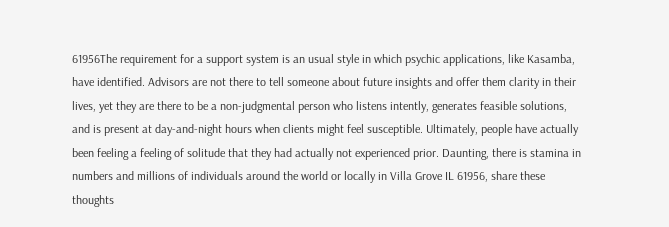61956The requirement for a support system is an usual style in which psychic applications, like Kasamba, have identified. Advisors are not there to tell someone about future insights and offer them clarity in their lives, yet they are there to be a non-judgmental person who listens intently, generates feasible solutions, and is present at day-and-night hours when clients might feel susceptible. Ultimately, people have actually been feeling a feeling of solitude that they had actually not experienced prior. Daunting, there is stamina in numbers and millions of individuals around the world or locally in Villa Grove IL 61956, share these thoughts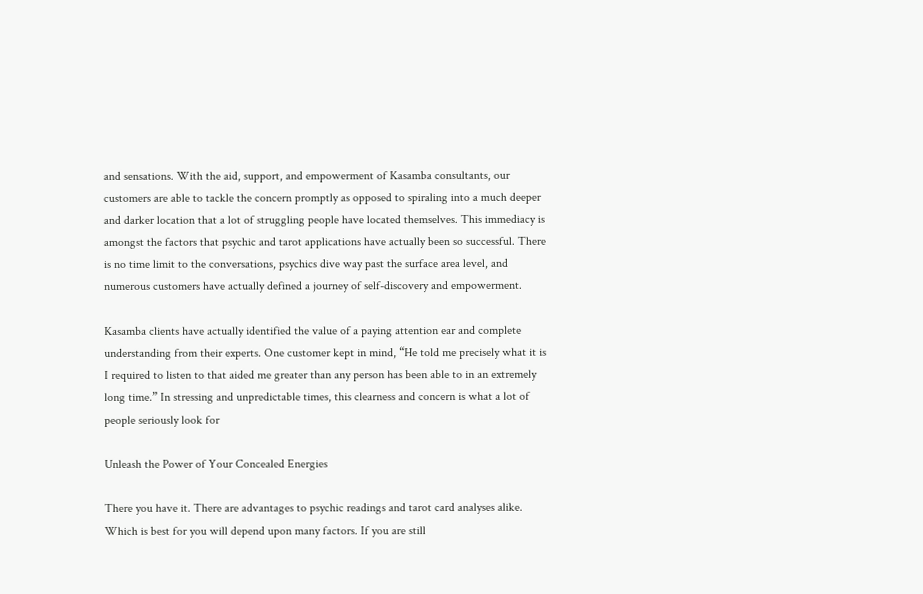and sensations. With the aid, support, and empowerment of Kasamba consultants, our customers are able to tackle the concern promptly as opposed to spiraling into a much deeper and darker location that a lot of struggling people have located themselves. This immediacy is amongst the factors that psychic and tarot applications have actually been so successful. There is no time limit to the conversations, psychics dive way past the surface area level, and numerous customers have actually defined a journey of self-discovery and empowerment.

Kasamba clients have actually identified the value of a paying attention ear and complete understanding from their experts. One customer kept in mind, “He told me precisely what it is I required to listen to that aided me greater than any person has been able to in an extremely long time.” In stressing and unpredictable times, this clearness and concern is what a lot of people seriously look for

Unleash the Power of Your Concealed Energies

There you have it. There are advantages to psychic readings and tarot card analyses alike. Which is best for you will depend upon many factors. If you are still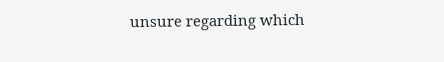unsure regarding which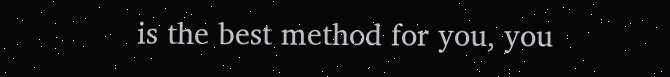is the best method for you, you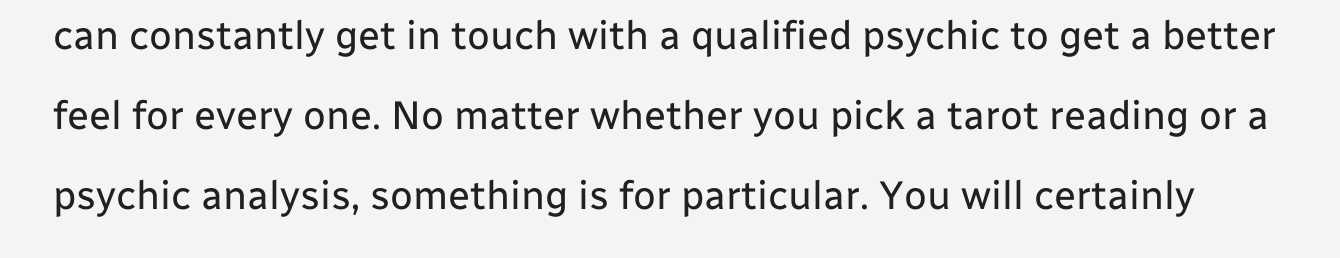can constantly get in touch with a qualified psychic to get a better feel for every one. No matter whether you pick a tarot reading or a psychic analysis, something is for particular. You will certainly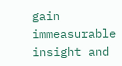gain immeasurable insight and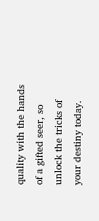quality with the hands of a gifted seer, so unlock the tricks of your destiny today.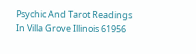Psychic And Tarot Readings In Villa Grove Illinois 61956